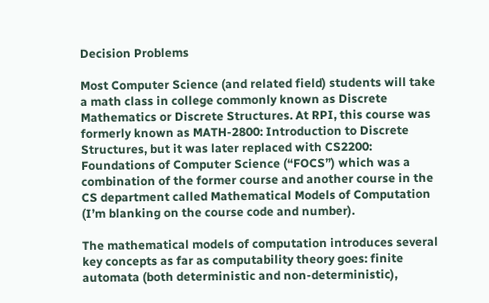Decision Problems

Most Computer Science (and related field) students will take a math class in college commonly known as Discrete Mathematics or Discrete Structures. At RPI, this course was formerly known as MATH-2800: Introduction to Discrete Structures, but it was later replaced with CS2200: Foundations of Computer Science (“FOCS”) which was a combination of the former course and another course in the CS department called Mathematical Models of Computation (I’m blanking on the course code and number).

The mathematical models of computation introduces several key concepts as far as computability theory goes: finite automata (both deterministic and non-deterministic),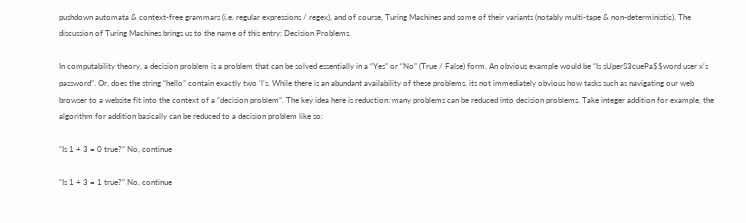pushdown automata & context-free grammars (i.e. regular expressions / regex), and of course, Turing Machines and some of their variants (notably multi-tape & non-deterministic). The discussion of Turing Machines brings us to the name of this entry: Decision Problems.

In computability theory, a decision problem is a problem that can be solved essentially in a “Yes” or “No” (True / False) form. An obvious example would be “Is sUperS3cuePa$$word user x’s password”. Or, does the string “hello” contain exactly two ‘l’s. While there is an abundant availability of these problems, its not immediately obvious how tasks such as navigating our web browser to a website fit into the context of a “decision problem”. The key idea here is reduction: many problems can be reduced into decision problems. Take integer addition for example, the algorithm for addition basically can be reduced to a decision problem like so:

“Is 1 + 3 = 0 true?” No, continue

“Is 1 + 3 = 1 true?” No, continue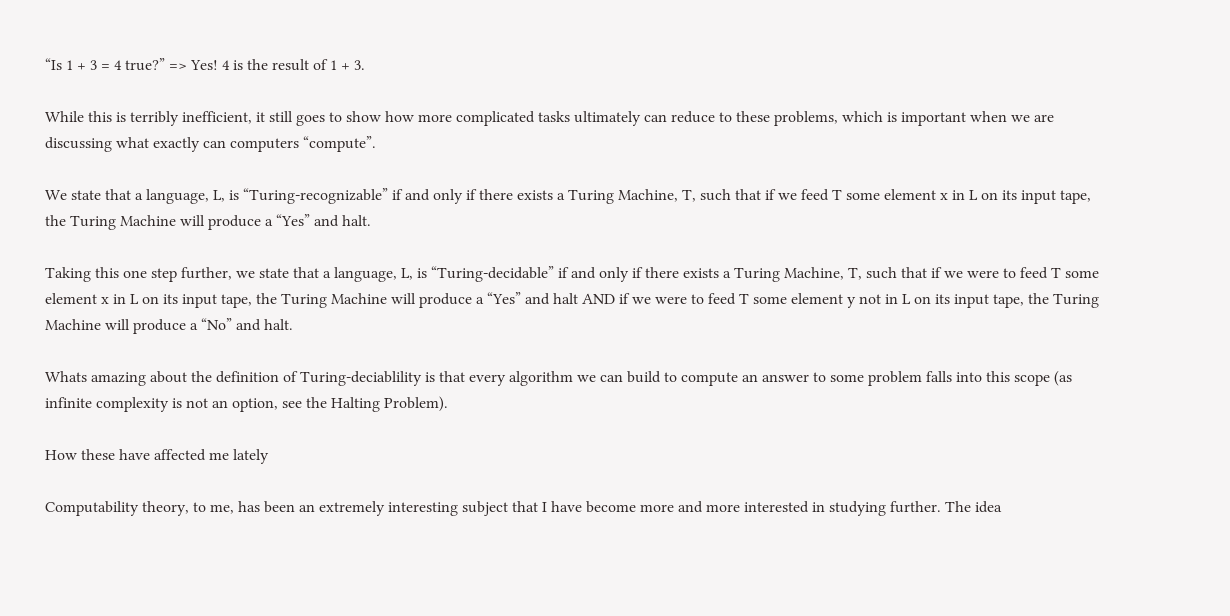“Is 1 + 3 = 4 true?” => Yes! 4 is the result of 1 + 3.

While this is terribly inefficient, it still goes to show how more complicated tasks ultimately can reduce to these problems, which is important when we are discussing what exactly can computers “compute”.

We state that a language, L, is “Turing-recognizable” if and only if there exists a Turing Machine, T, such that if we feed T some element x in L on its input tape, the Turing Machine will produce a “Yes” and halt.

Taking this one step further, we state that a language, L, is “Turing-decidable” if and only if there exists a Turing Machine, T, such that if we were to feed T some element x in L on its input tape, the Turing Machine will produce a “Yes” and halt AND if we were to feed T some element y not in L on its input tape, the Turing Machine will produce a “No” and halt.

Whats amazing about the definition of Turing-deciablility is that every algorithm we can build to compute an answer to some problem falls into this scope (as infinite complexity is not an option, see the Halting Problem).

How these have affected me lately

Computability theory, to me, has been an extremely interesting subject that I have become more and more interested in studying further. The idea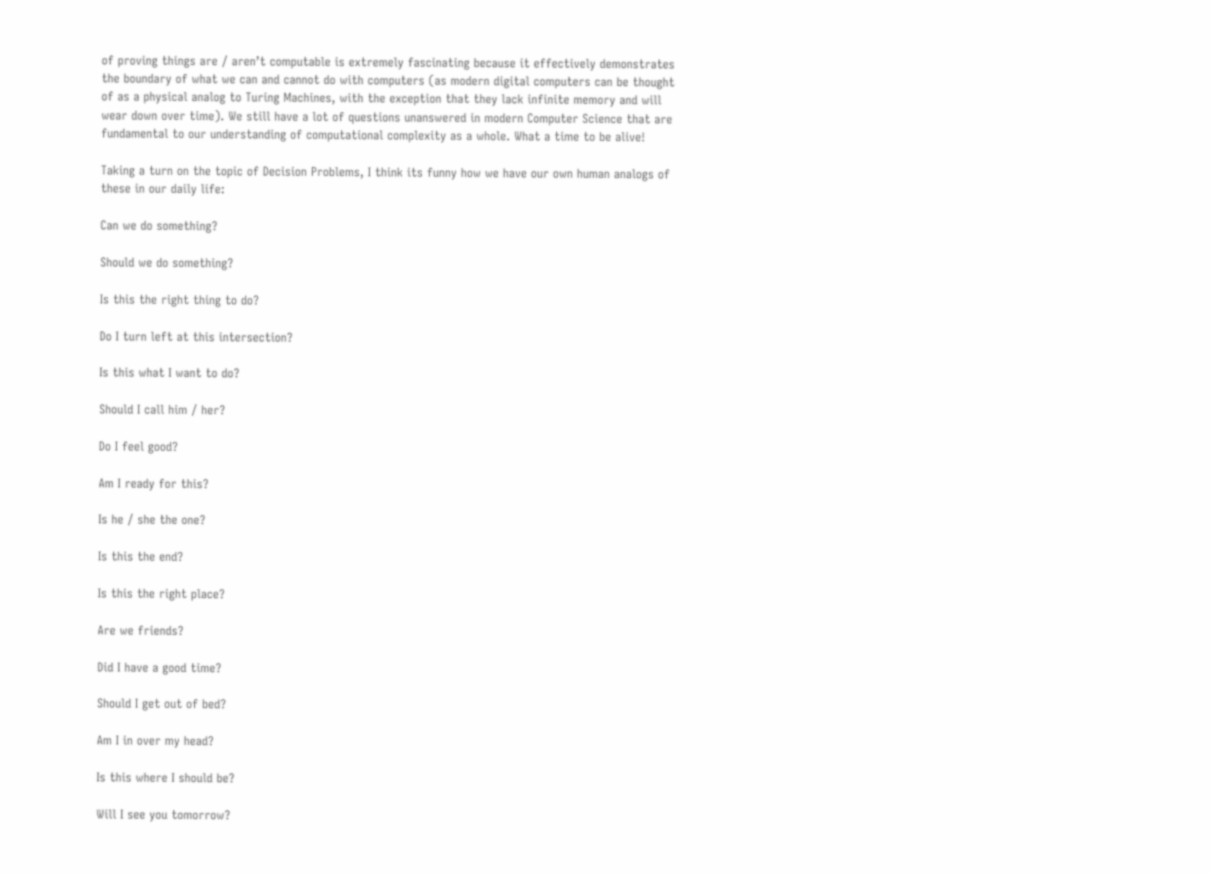of proving things are / aren’t computable is extremely fascinating because it effectively demonstrates the boundary of what we can and cannot do with computers (as modern digital computers can be thought of as a physical analog to Turing Machines, with the exception that they lack infinite memory and will wear down over time). We still have a lot of questions unanswered in modern Computer Science that are fundamental to our understanding of computational complexity as a whole. What a time to be alive!

Taking a turn on the topic of Decision Problems, I think its funny how we have our own human analogs of these in our daily life:

Can we do something?

Should we do something?

Is this the right thing to do?

Do I turn left at this intersection?

Is this what I want to do?

Should I call him / her?

Do I feel good?

Am I ready for this?

Is he / she the one?

Is this the end?

Is this the right place?

Are we friends?

Did I have a good time?

Should I get out of bed?

Am I in over my head?

Is this where I should be?

Will I see you tomorrow?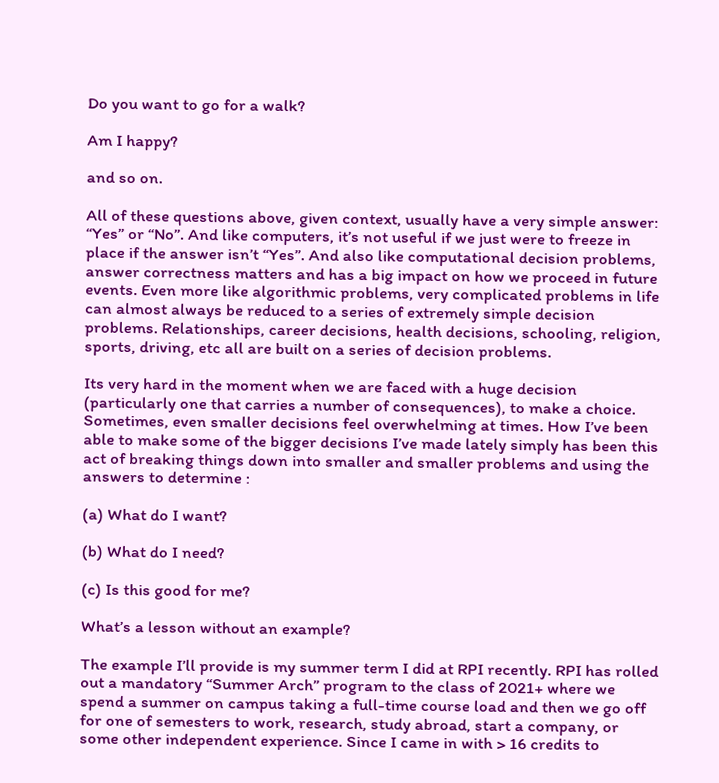Do you want to go for a walk?

Am I happy?

and so on.

All of these questions above, given context, usually have a very simple answer: “Yes” or “No”. And like computers, it’s not useful if we just were to freeze in place if the answer isn’t “Yes”. And also like computational decision problems, answer correctness matters and has a big impact on how we proceed in future events. Even more like algorithmic problems, very complicated problems in life can almost always be reduced to a series of extremely simple decision problems. Relationships, career decisions, health decisions, schooling, religion, sports, driving, etc all are built on a series of decision problems.

Its very hard in the moment when we are faced with a huge decision (particularly one that carries a number of consequences), to make a choice. Sometimes, even smaller decisions feel overwhelming at times. How I’ve been able to make some of the bigger decisions I’ve made lately simply has been this act of breaking things down into smaller and smaller problems and using the answers to determine :

(a) What do I want?

(b) What do I need?

(c) Is this good for me?

What’s a lesson without an example?

The example I’ll provide is my summer term I did at RPI recently. RPI has rolled out a mandatory “Summer Arch” program to the class of 2021+ where we spend a summer on campus taking a full-time course load and then we go off for one of semesters to work, research, study abroad, start a company, or some other independent experience. Since I came in with > 16 credits to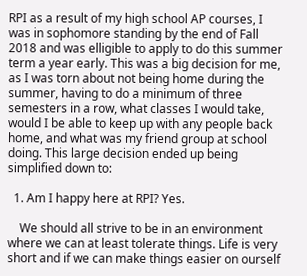RPI as a result of my high school AP courses, I was in sophomore standing by the end of Fall 2018 and was elligible to apply to do this summer term a year early. This was a big decision for me, as I was torn about not being home during the summer, having to do a minimum of three semesters in a row, what classes I would take, would I be able to keep up with any people back home, and what was my friend group at school doing. This large decision ended up being simplified down to:

  1. Am I happy here at RPI? Yes.

    We should all strive to be in an environment where we can at least tolerate things. Life is very short and if we can make things easier on ourself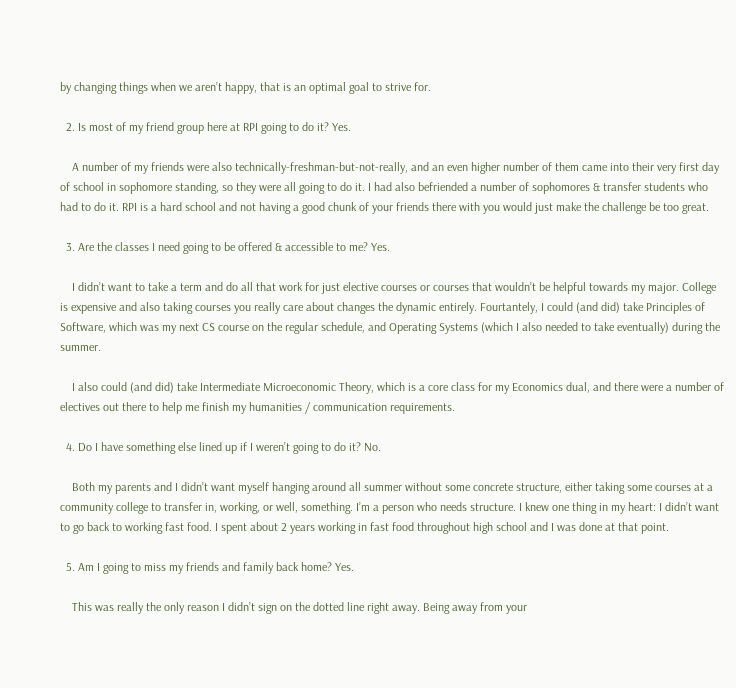by changing things when we aren’t happy, that is an optimal goal to strive for.

  2. Is most of my friend group here at RPI going to do it? Yes.

    A number of my friends were also technically-freshman-but-not-really, and an even higher number of them came into their very first day of school in sophomore standing, so they were all going to do it. I had also befriended a number of sophomores & transfer students who had to do it. RPI is a hard school and not having a good chunk of your friends there with you would just make the challenge be too great.

  3. Are the classes I need going to be offered & accessible to me? Yes.

    I didn’t want to take a term and do all that work for just elective courses or courses that wouldn’t be helpful towards my major. College is expensive and also taking courses you really care about changes the dynamic entirely. Fourtantely, I could (and did) take Principles of Software, which was my next CS course on the regular schedule, and Operating Systems (which I also needed to take eventually) during the summer.

    I also could (and did) take Intermediate Microeconomic Theory, which is a core class for my Economics dual, and there were a number of electives out there to help me finish my humanities / communication requirements.

  4. Do I have something else lined up if I weren’t going to do it? No.

    Both my parents and I didn’t want myself hanging around all summer without some concrete structure, either taking some courses at a community college to transfer in, working, or well, something. I’m a person who needs structure. I knew one thing in my heart: I didn’t want to go back to working fast food. I spent about 2 years working in fast food throughout high school and I was done at that point.

  5. Am I going to miss my friends and family back home? Yes.

    This was really the only reason I didn’t sign on the dotted line right away. Being away from your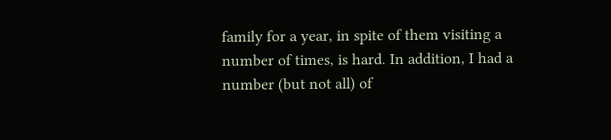family for a year, in spite of them visiting a number of times, is hard. In addition, I had a number (but not all) of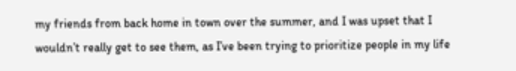my friends from back home in town over the summer, and I was upset that I wouldn’t really get to see them, as I’ve been trying to prioritize people in my life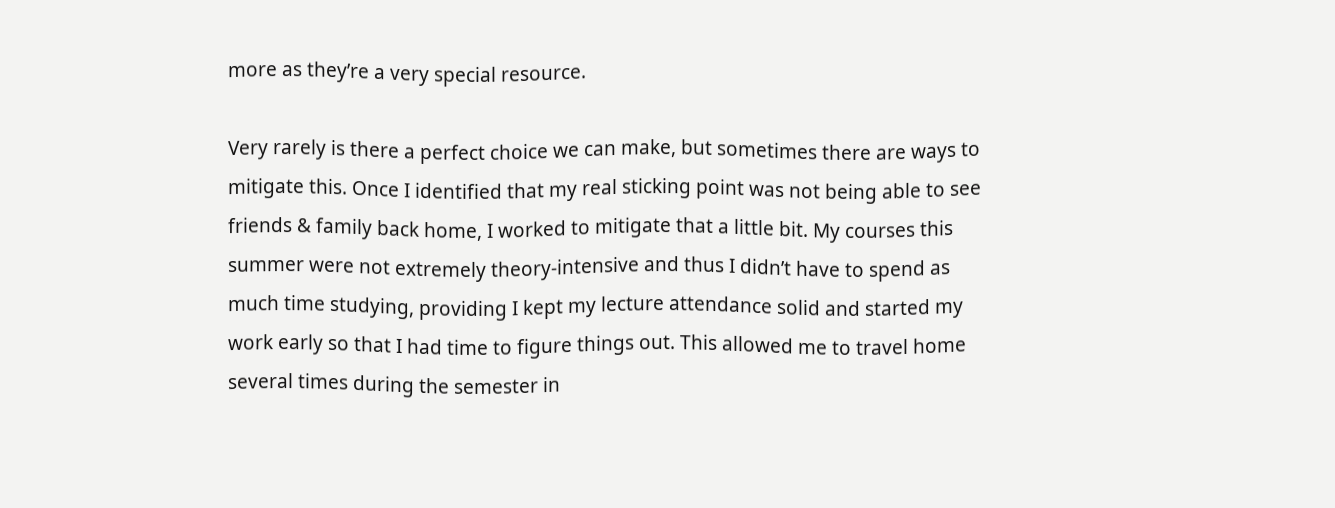more as they’re a very special resource.

Very rarely is there a perfect choice we can make, but sometimes there are ways to mitigate this. Once I identified that my real sticking point was not being able to see friends & family back home, I worked to mitigate that a little bit. My courses this summer were not extremely theory-intensive and thus I didn’t have to spend as much time studying, providing I kept my lecture attendance solid and started my work early so that I had time to figure things out. This allowed me to travel home several times during the semester in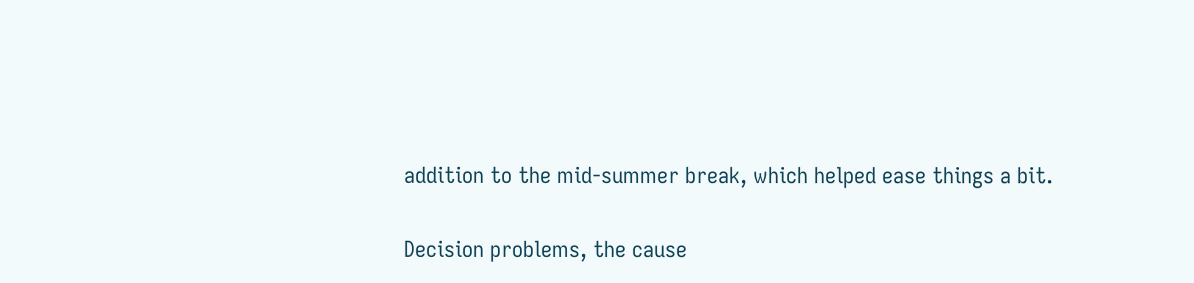addition to the mid-summer break, which helped ease things a bit.

Decision problems, the cause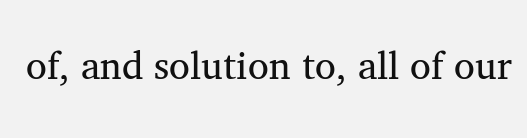of, and solution to, all of our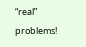“real” problems!